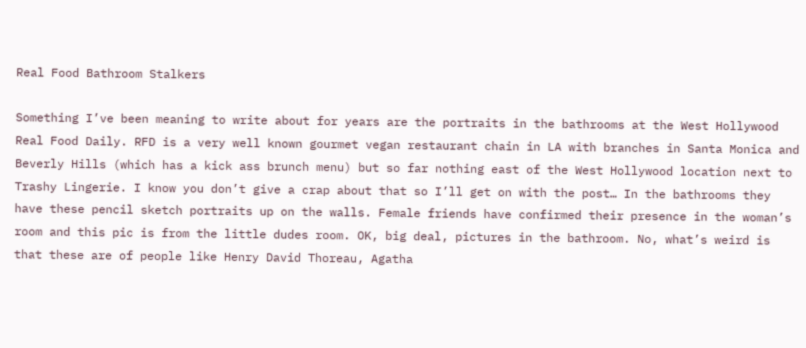Real Food Bathroom Stalkers

Something I’ve been meaning to write about for years are the portraits in the bathrooms at the West Hollywood Real Food Daily. RFD is a very well known gourmet vegan restaurant chain in LA with branches in Santa Monica and Beverly Hills (which has a kick ass brunch menu) but so far nothing east of the West Hollywood location next to Trashy Lingerie. I know you don’t give a crap about that so I’ll get on with the post… In the bathrooms they have these pencil sketch portraits up on the walls. Female friends have confirmed their presence in the woman’s room and this pic is from the little dudes room. OK, big deal, pictures in the bathroom. No, what’s weird is that these are of people like Henry David Thoreau, Agatha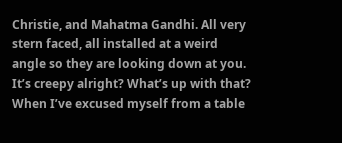Christie, and Mahatma Gandhi. All very stern faced, all installed at a weird angle so they are looking down at you. It’s creepy alright? What’s up with that? When I’ve excused myself from a table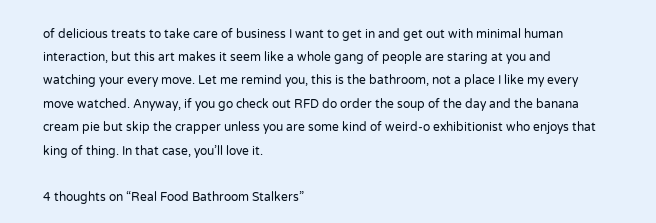of delicious treats to take care of business I want to get in and get out with minimal human interaction, but this art makes it seem like a whole gang of people are staring at you and watching your every move. Let me remind you, this is the bathroom, not a place I like my every move watched. Anyway, if you go check out RFD do order the soup of the day and the banana cream pie but skip the crapper unless you are some kind of weird-o exhibitionist who enjoys that king of thing. In that case, you’ll love it.

4 thoughts on “Real Food Bathroom Stalkers”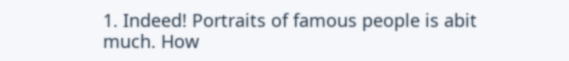1. Indeed! Portraits of famous people is abit much. How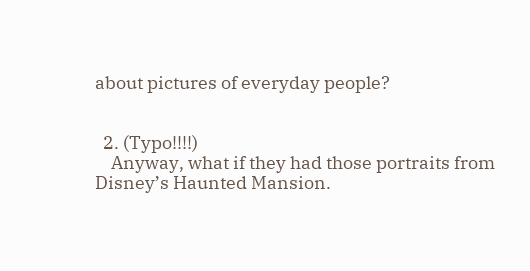about pictures of everyday people?


  2. (Typo!!!!)
    Anyway, what if they had those portraits from Disney’s Haunted Mansion.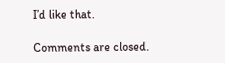I’d like that.

Comments are closed.